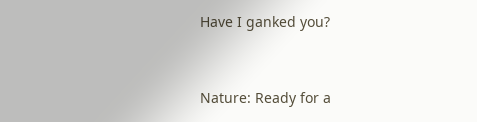Have I ganked you?


Nature: Ready for a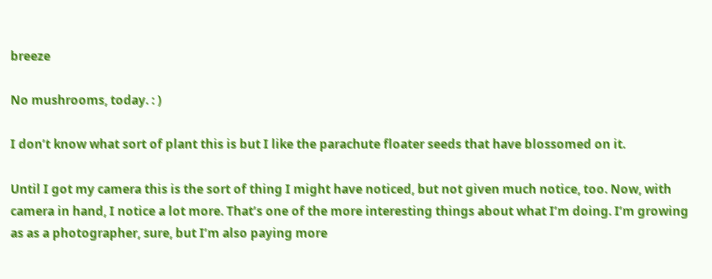breeze

No mushrooms, today. : )

I don’t know what sort of plant this is but I like the parachute floater seeds that have blossomed on it.

Until I got my camera this is the sort of thing I might have noticed, but not given much notice, too. Now, with camera in hand, I notice a lot more. That’s one of the more interesting things about what I’m doing. I’m growing as as a photographer, sure, but I’m also paying more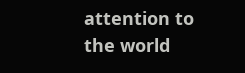attention to the world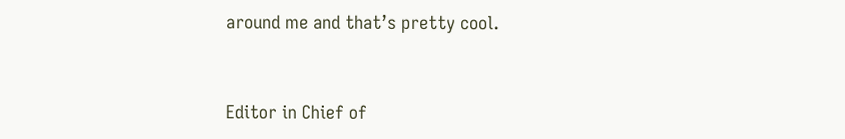around me and that’s pretty cool.


Editor in Chief of